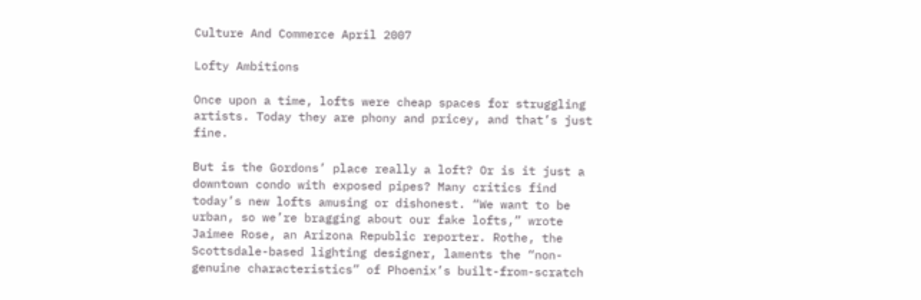Culture And Commerce April 2007

Lofty Ambitions

Once upon a time, lofts were cheap spaces for struggling artists. Today they are phony and pricey, and that’s just fine.

But is the Gordons’ place really a loft? Or is it just a downtown condo with exposed pipes? Many critics find today’s new lofts amusing or dishonest. “We want to be urban, so we’re bragging about our fake lofts,” wrote Jaimee Rose, an Arizona Republic reporter. Rothe, the Scottsdale-based lighting designer, laments the “non-genuine characteristics” of Phoenix’s built-from-scratch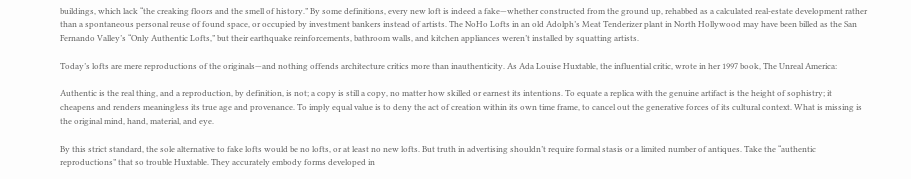buildings, which lack “the creaking floors and the smell of history.” By some definitions, every new loft is indeed a fake—whether constructed from the ground up, rehabbed as a calculated real-estate development rather than a spontaneous personal reuse of found space, or occupied by investment bankers instead of artists. The NoHo Lofts in an old Adolph’s Meat Tenderizer plant in North Hollywood may have been billed as the San Fernando Valley’s “Only Authentic Lofts,” but their earthquake reinforcements, bathroom walls, and kitchen appliances weren’t installed by squatting artists.

Today’s lofts are mere reproductions of the originals—and nothing offends architecture critics more than inauthenticity. As Ada Louise Huxtable, the influential critic, wrote in her 1997 book, The Unreal America:

Authentic is the real thing, and a reproduction, by definition, is not; a copy is still a copy, no matter how skilled or earnest its intentions. To equate a replica with the genuine artifact is the height of sophistry; it cheapens and renders meaningless its true age and provenance. To imply equal value is to deny the act of creation within its own time frame, to cancel out the generative forces of its cultural context. What is missing is the original mind, hand, material, and eye.

By this strict standard, the sole alternative to fake lofts would be no lofts, or at least no new lofts. But truth in advertising shouldn’t require formal stasis or a limited number of antiques. Take the “authentic reproductions” that so trouble Huxtable. They accurately embody forms developed in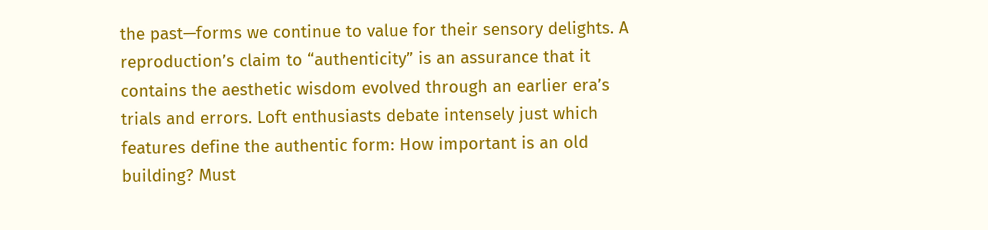the past—forms we continue to value for their sensory delights. A reproduction’s claim to “authenticity” is an assurance that it contains the aesthetic wisdom evolved through an earlier era’s trials and errors. Loft enthusiasts debate intensely just which features define the authentic form: How important is an old building? Must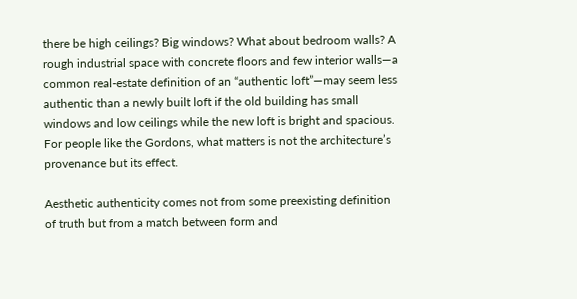there be high ceilings? Big windows? What about bedroom walls? A rough industrial space with concrete floors and few interior walls—a common real-estate definition of an “authentic loft”—may seem less authentic than a newly built loft if the old building has small windows and low ceilings while the new loft is bright and spacious. For people like the Gordons, what matters is not the architecture’s provenance but its effect.

Aesthetic authenticity comes not from some preexisting definition of truth but from a match between form and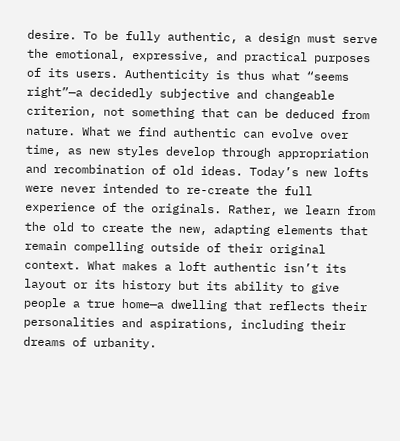desire. To be fully authentic, a design must serve the emotional, expressive, and practical purposes of its users. Authenticity is thus what “seems right”—a decidedly subjective and changeable criterion, not something that can be deduced from nature. What we find authentic can evolve over time, as new styles develop through appropriation and recombination of old ideas. Today’s new lofts were never intended to re-create the full experience of the originals. Rather, we learn from the old to create the new, adapting elements that remain compelling outside of their original context. What makes a loft authentic isn’t its layout or its history but its ability to give people a true home—a dwelling that reflects their personalities and aspirations, including their dreams of urbanity.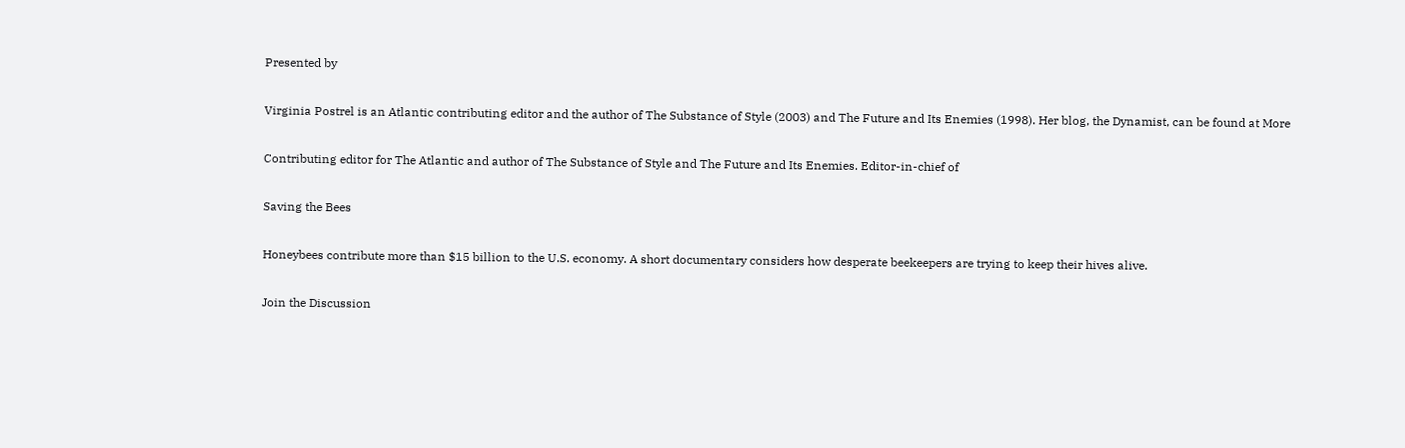Presented by

Virginia Postrel is an Atlantic contributing editor and the author of The Substance of Style (2003) and The Future and Its Enemies (1998). Her blog, the Dynamist, can be found at More

Contributing editor for The Atlantic and author of The Substance of Style and The Future and Its Enemies. Editor-in-chief of

Saving the Bees

Honeybees contribute more than $15 billion to the U.S. economy. A short documentary considers how desperate beekeepers are trying to keep their hives alive.

Join the Discussion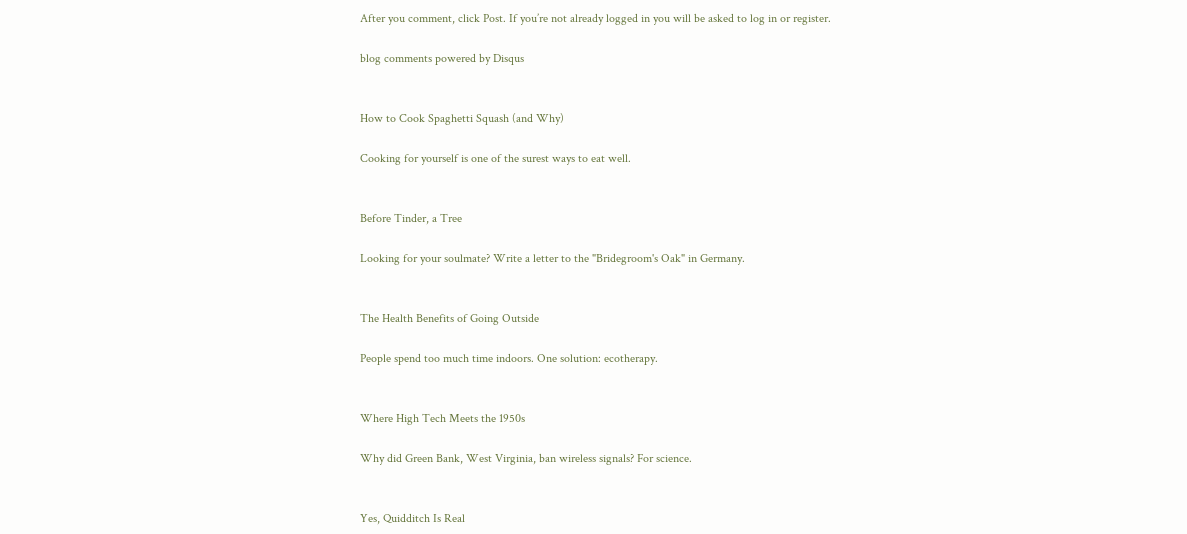After you comment, click Post. If you’re not already logged in you will be asked to log in or register.

blog comments powered by Disqus


How to Cook Spaghetti Squash (and Why)

Cooking for yourself is one of the surest ways to eat well.


Before Tinder, a Tree

Looking for your soulmate? Write a letter to the "Bridegroom's Oak" in Germany.


The Health Benefits of Going Outside

People spend too much time indoors. One solution: ecotherapy.


Where High Tech Meets the 1950s

Why did Green Bank, West Virginia, ban wireless signals? For science.


Yes, Quidditch Is Real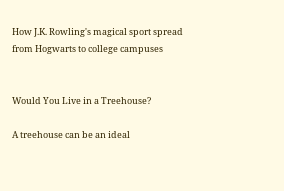How J.K. Rowling's magical sport spread from Hogwarts to college campuses


Would You Live in a Treehouse?

A treehouse can be an ideal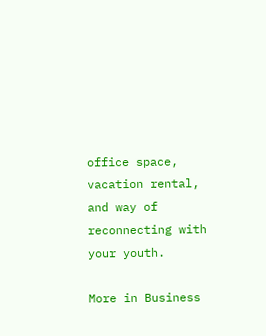office space, vacation rental, and way of reconnecting with your youth.

More in Business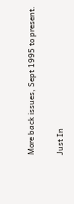More back issues, Sept 1995 to present.

Just In